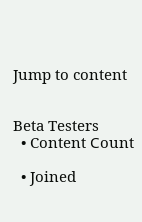Jump to content


Beta Testers
  • Content Сount

  • Joined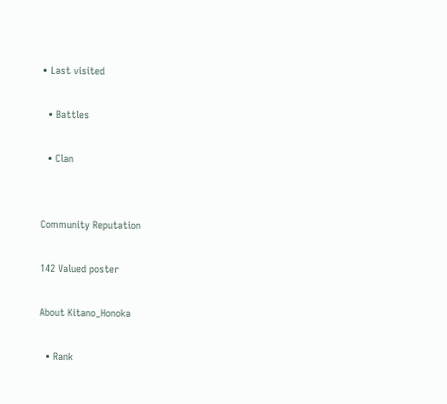• Last visited

  • Battles

  • Clan


Community Reputation

142 Valued poster

About Kitano_Honoka

  • Rank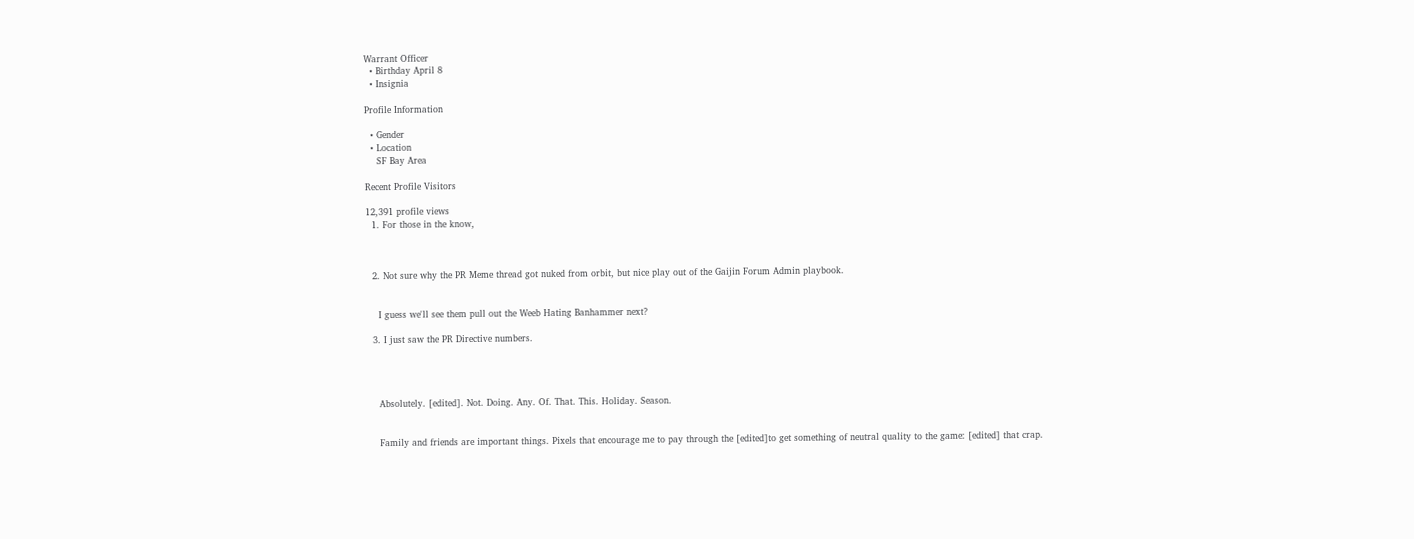Warrant Officer
  • Birthday April 8
  • Insignia

Profile Information

  • Gender
  • Location
    SF Bay Area

Recent Profile Visitors

12,391 profile views
  1. For those in the know,



  2. Not sure why the PR Meme thread got nuked from orbit, but nice play out of the Gaijin Forum Admin playbook.


    I guess we'll see them pull out the Weeb Hating Banhammer next?

  3. I just saw the PR Directive numbers.




    Absolutely. [edited]. Not. Doing. Any. Of. That. This. Holiday. Season.


    Family and friends are important things. Pixels that encourage me to pay through the [edited]to get something of neutral quality to the game: [edited] that crap.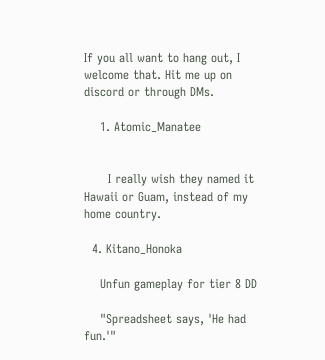If you all want to hang out, I welcome that. Hit me up on discord or through DMs.

    1. Atomic_Manatee


      I really wish they named it Hawaii or Guam, instead of my home country.

  4. Kitano_Honoka

    Unfun gameplay for tier 8 DD

    "Spreadsheet says, 'He had fun.'"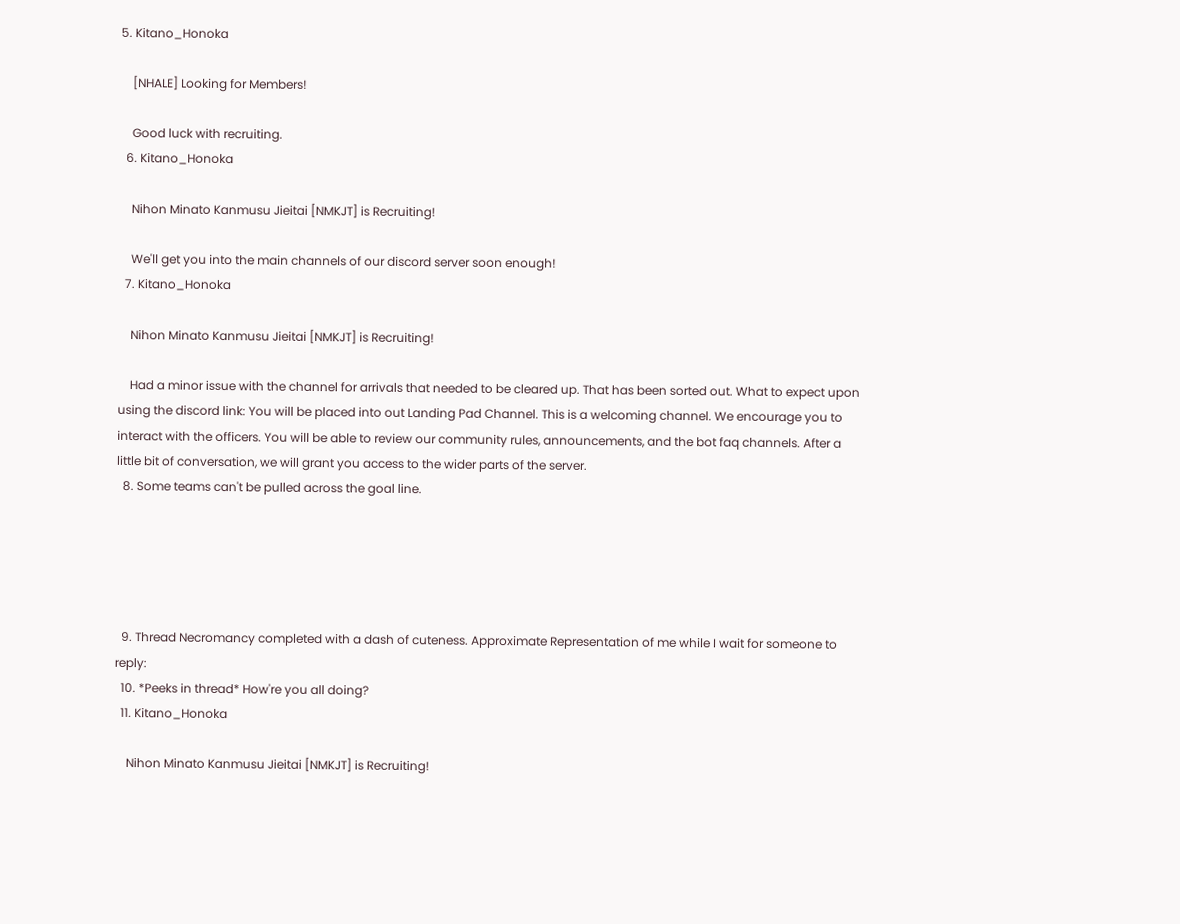5. Kitano_Honoka

    [NHALE] Looking for Members!

    Good luck with recruiting.
  6. Kitano_Honoka

    Nihon Minato Kanmusu Jieitai [NMKJT] is Recruiting!

    We'll get you into the main channels of our discord server soon enough!
  7. Kitano_Honoka

    Nihon Minato Kanmusu Jieitai [NMKJT] is Recruiting!

    Had a minor issue with the channel for arrivals that needed to be cleared up. That has been sorted out. What to expect upon using the discord link: You will be placed into out Landing Pad Channel. This is a welcoming channel. We encourage you to interact with the officers. You will be able to review our community rules, announcements, and the bot faq channels. After a little bit of conversation, we will grant you access to the wider parts of the server.
  8. Some teams can't be pulled across the goal line.





  9. Thread Necromancy completed with a dash of cuteness. Approximate Representation of me while I wait for someone to reply:
  10. *Peeks in thread* How're you all doing?
  11. Kitano_Honoka

    Nihon Minato Kanmusu Jieitai [NMKJT] is Recruiting!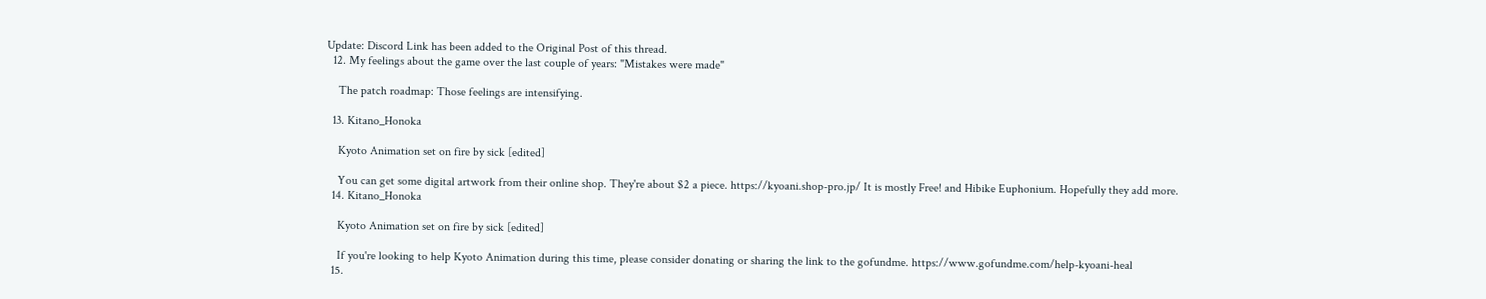Update: Discord Link has been added to the Original Post of this thread.
  12. My feelings about the game over the last couple of years: "Mistakes were made"

    The patch roadmap: Those feelings are intensifying.

  13. Kitano_Honoka

    Kyoto Animation set on fire by sick [edited]

    You can get some digital artwork from their online shop. They're about $2 a piece. https://kyoani.shop-pro.jp/ It is mostly Free! and Hibike Euphonium. Hopefully they add more.
  14. Kitano_Honoka

    Kyoto Animation set on fire by sick [edited]

    If you're looking to help Kyoto Animation during this time, please consider donating or sharing the link to the gofundme. https://www.gofundme.com/help-kyoani-heal
  15.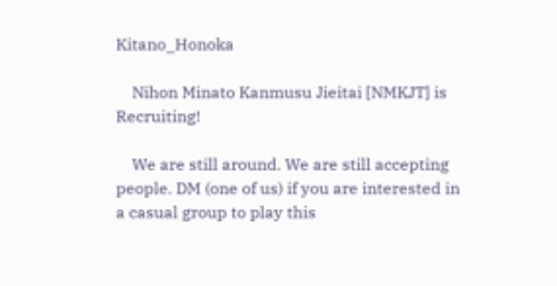Kitano_Honoka

    Nihon Minato Kanmusu Jieitai [NMKJT] is Recruiting!

    We are still around. We are still accepting people. DM (one of us) if you are interested in a casual group to play this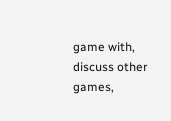game with, discuss other games,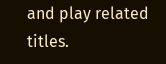and play related titles.